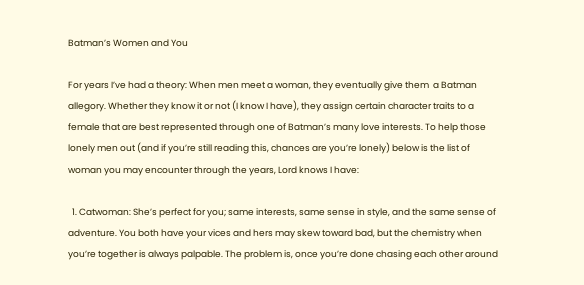Batman’s Women and You

For years I’ve had a theory: When men meet a woman, they eventually give them  a Batman allegory. Whether they know it or not (I know I have), they assign certain character traits to a female that are best represented through one of Batman’s many love interests. To help those lonely men out (and if you’re still reading this, chances are you’re lonely) below is the list of woman you may encounter through the years, Lord knows I have:

  1. Catwoman: She’s perfect for you; same interests, same sense in style, and the same sense of adventure. You both have your vices and hers may skew toward bad, but the chemistry when you’re together is always palpable. The problem is, once you’re done chasing each other around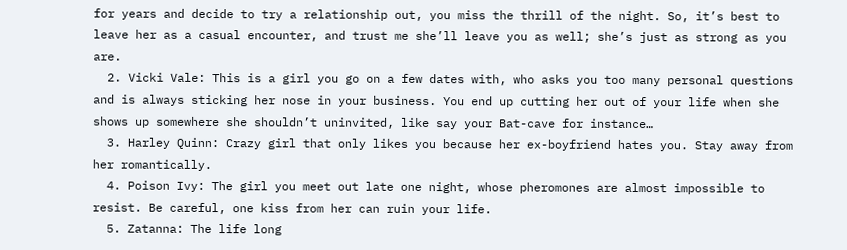for years and decide to try a relationship out, you miss the thrill of the night. So, it’s best to leave her as a casual encounter, and trust me she’ll leave you as well; she’s just as strong as you are.
  2. Vicki Vale: This is a girl you go on a few dates with, who asks you too many personal questions and is always sticking her nose in your business. You end up cutting her out of your life when she shows up somewhere she shouldn’t uninvited, like say your Bat-cave for instance…
  3. Harley Quinn: Crazy girl that only likes you because her ex-boyfriend hates you. Stay away from her romantically.
  4. Poison Ivy: The girl you meet out late one night, whose pheromones are almost impossible to resist. Be careful, one kiss from her can ruin your life.
  5. Zatanna: The life long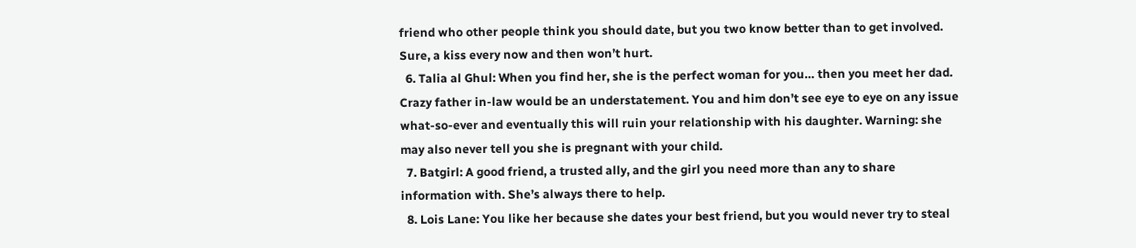friend who other people think you should date, but you two know better than to get involved. Sure, a kiss every now and then won’t hurt.
  6. Talia al Ghul: When you find her, she is the perfect woman for you… then you meet her dad. Crazy father in-law would be an understatement. You and him don’t see eye to eye on any issue what-so-ever and eventually this will ruin your relationship with his daughter. Warning: she may also never tell you she is pregnant with your child.
  7. Batgirl: A good friend, a trusted ally, and the girl you need more than any to share information with. She’s always there to help.
  8. Lois Lane: You like her because she dates your best friend, but you would never try to steal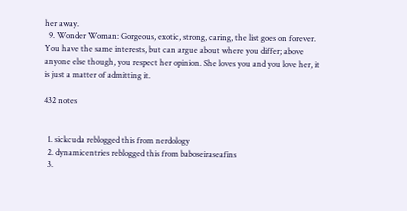her away.
  9. Wonder Woman: Gorgeous, exotic, strong, caring, the list goes on forever. You have the same interests, but can argue about where you differ; above anyone else though, you respect her opinion. She loves you and you love her, it is just a matter of admitting it.

432 notes


  1. sickcuda reblogged this from nerdology
  2. dynamicentries reblogged this from baboseiraseafins
  3.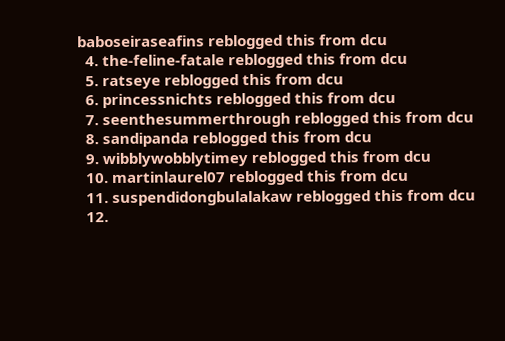baboseiraseafins reblogged this from dcu
  4. the-feline-fatale reblogged this from dcu
  5. ratseye reblogged this from dcu
  6. princessnichts reblogged this from dcu
  7. seenthesummerthrough reblogged this from dcu
  8. sandipanda reblogged this from dcu
  9. wibblywobblytimey reblogged this from dcu
  10. martinlaurel07 reblogged this from dcu
  11. suspendidongbulalakaw reblogged this from dcu
  12.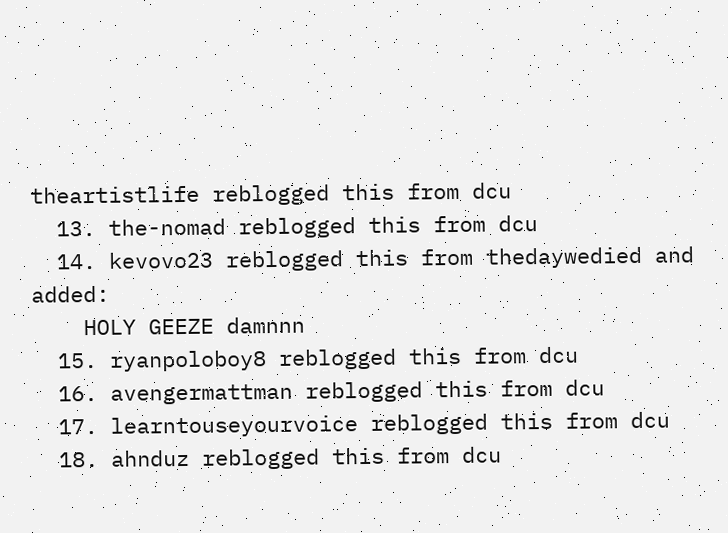theartistlife reblogged this from dcu
  13. the-nomad reblogged this from dcu
  14. kevovo23 reblogged this from thedaywedied and added:
    HOLY GEEZE damnnn
  15. ryanpoloboy8 reblogged this from dcu
  16. avengermattman reblogged this from dcu
  17. learntouseyourvoice reblogged this from dcu
  18. ahnduz reblogged this from dcu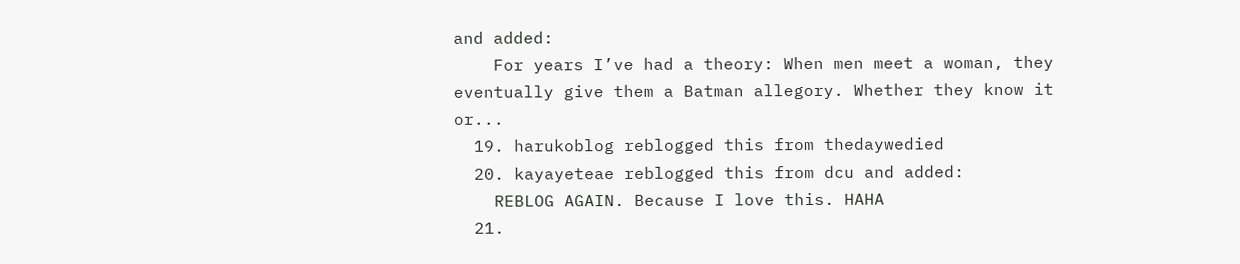and added:
    For years I’ve had a theory: When men meet a woman, they eventually give them a Batman allegory. Whether they know it or...
  19. harukoblog reblogged this from thedaywedied
  20. kayayeteae reblogged this from dcu and added:
    REBLOG AGAIN. Because I love this. HAHA
  21.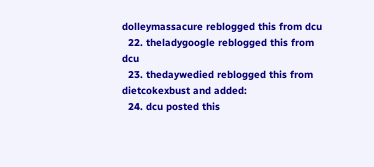dolleymassacure reblogged this from dcu
  22. theladygoogle reblogged this from dcu
  23. thedaywedied reblogged this from dietcokexbust and added:
  24. dcu posted this